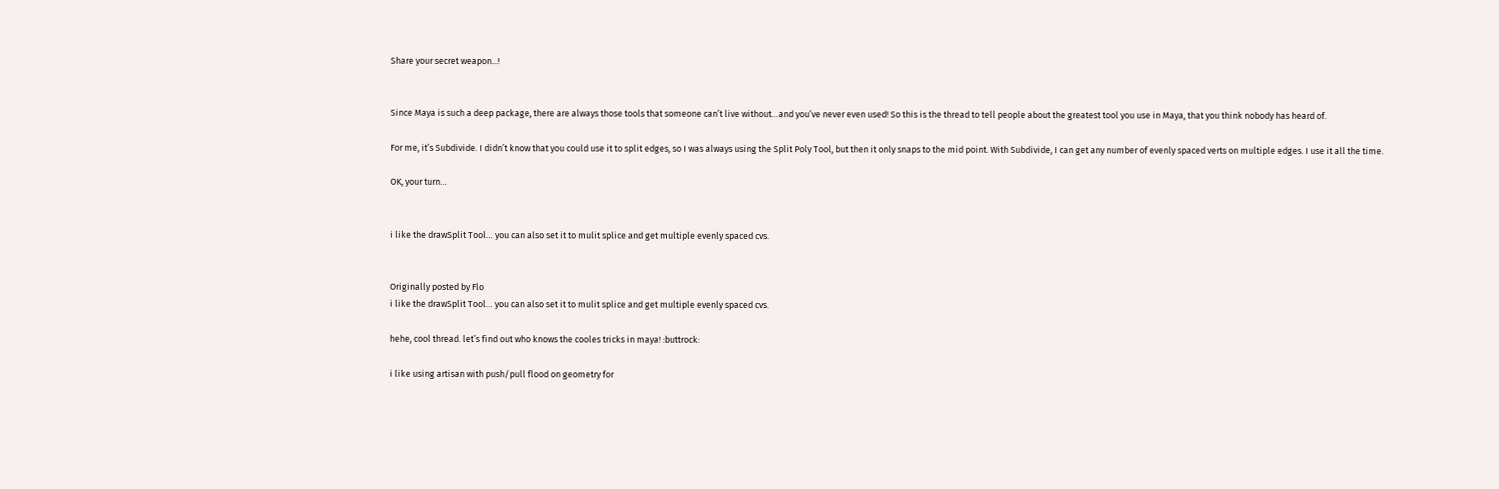Share your secret weapon...!


Since Maya is such a deep package, there are always those tools that someone can’t live without…and you’ve never even used! So this is the thread to tell people about the greatest tool you use in Maya, that you think nobody has heard of.

For me, it’s Subdivide. I didn’t know that you could use it to split edges, so I was always using the Split Poly Tool, but then it only snaps to the mid point. With Subdivide, I can get any number of evenly spaced verts on multiple edges. I use it all the time.

OK, your turn…


i like the drawSplit Tool… you can also set it to mulit splice and get multiple evenly spaced cvs.


Originally posted by Flo
i like the drawSplit Tool… you can also set it to mulit splice and get multiple evenly spaced cvs.

hehe, cool thread. let’s find out who knows the cooles tricks in maya! :buttrock:

i like using artisan with push/pull flood on geometry for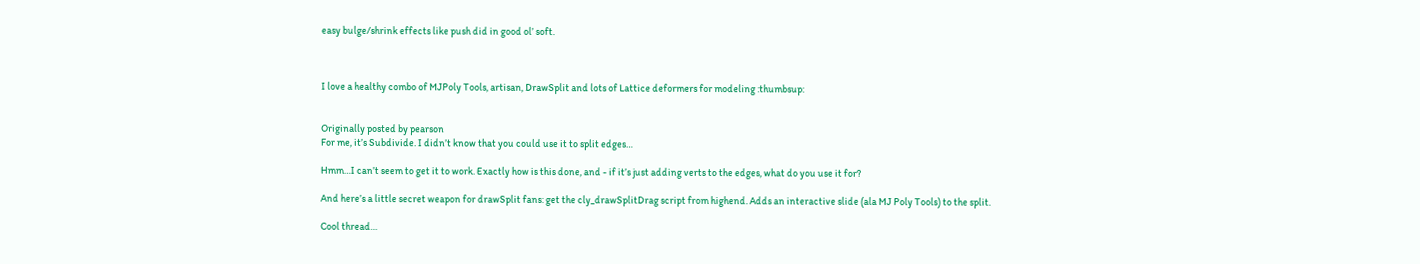easy bulge/shrink effects like push did in good ol’ soft.



I love a healthy combo of MJPoly Tools, artisan, DrawSplit and lots of Lattice deformers for modeling :thumbsup:


Originally posted by pearson
For me, it’s Subdivide. I didn’t know that you could use it to split edges…

Hmm…I can’t seem to get it to work. Exactly how is this done, and - if it’s just adding verts to the edges, what do you use it for?

And here’s a little secret weapon for drawSplit fans: get the cly_drawSplitDrag script from highend. Adds an interactive slide (ala MJ Poly Tools) to the split.

Cool thread…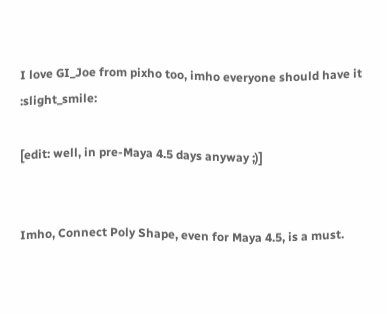I love GI_Joe from pixho too, imho everyone should have it :slight_smile:

[edit: well, in pre-Maya 4.5 days anyway ;)]


Imho, Connect Poly Shape, even for Maya 4.5, is a must.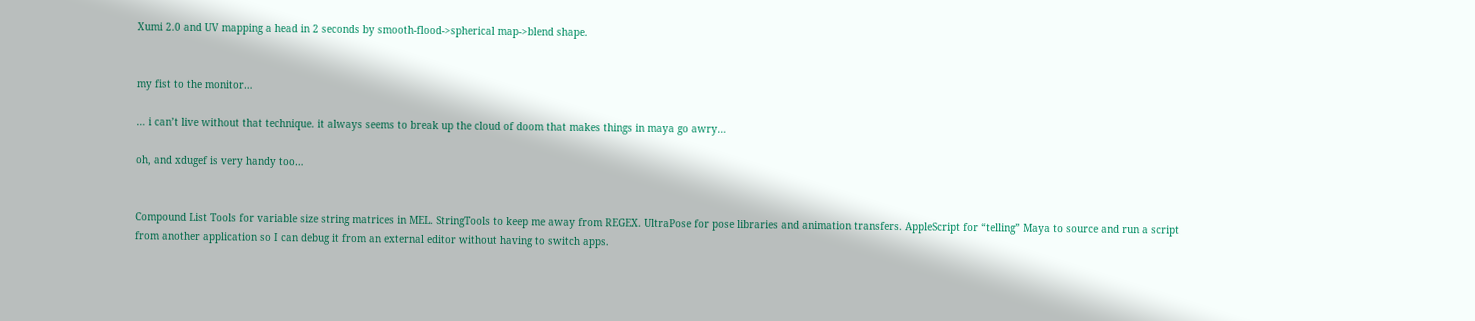Xumi 2.0 and UV mapping a head in 2 seconds by smooth-flood->spherical map->blend shape.


my fist to the monitor…

… i can’t live without that technique. it always seems to break up the cloud of doom that makes things in maya go awry…

oh, and xdugef is very handy too…


Compound List Tools for variable size string matrices in MEL. StringTools to keep me away from REGEX. UltraPose for pose libraries and animation transfers. AppleScript for “telling” Maya to source and run a script from another application so I can debug it from an external editor without having to switch apps.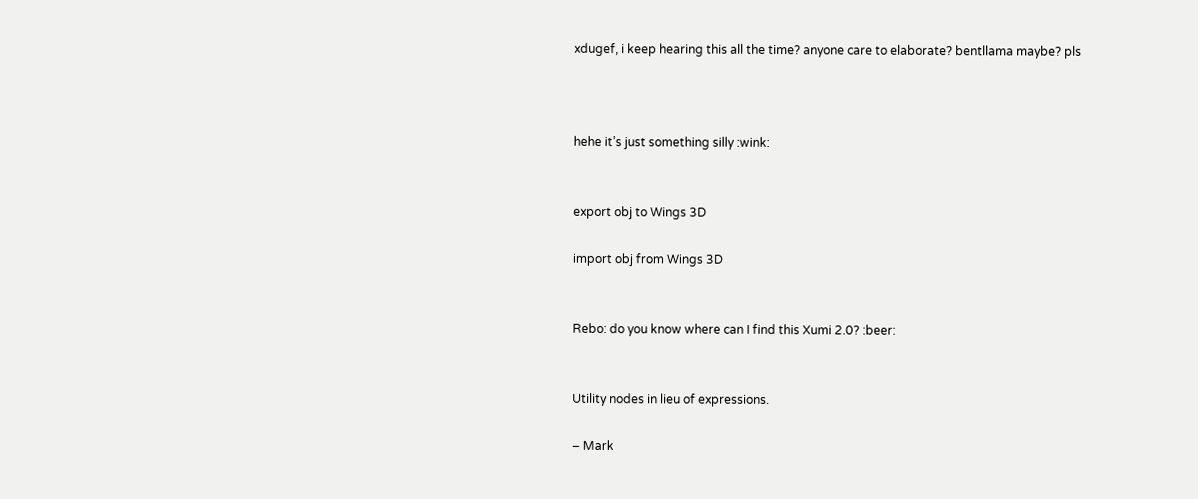xdugef, i keep hearing this all the time? anyone care to elaborate? bentllama maybe? pls



hehe it’s just something silly :wink:


export obj to Wings 3D

import obj from Wings 3D


Rebo: do you know where can I find this Xumi 2.0? :beer:


Utility nodes in lieu of expressions.

– Mark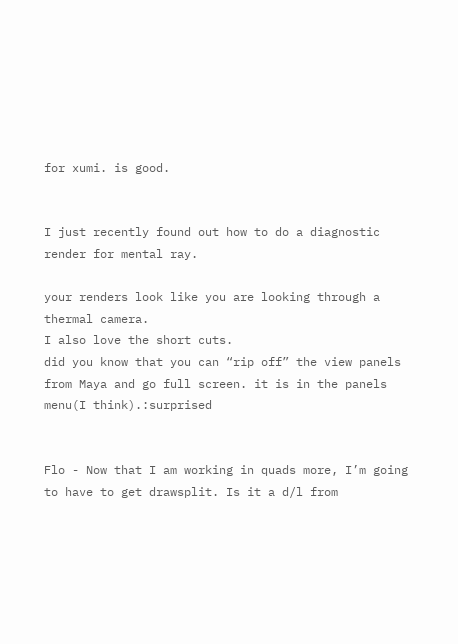for xumi. is good.


I just recently found out how to do a diagnostic render for mental ray.

your renders look like you are looking through a thermal camera.
I also love the short cuts.
did you know that you can “rip off” the view panels from Maya and go full screen. it is in the panels menu(I think).:surprised


Flo - Now that I am working in quads more, I’m going to have to get drawsplit. Is it a d/l from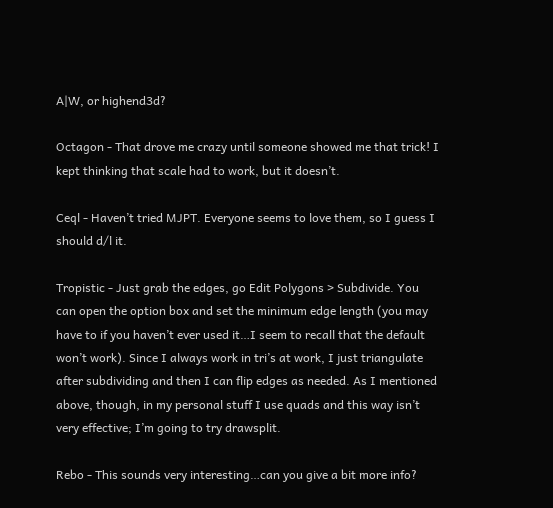A|W, or highend3d?

Octagon - That drove me crazy until someone showed me that trick! I kept thinking that scale had to work, but it doesn’t.

Ceql - Haven’t tried MJPT. Everyone seems to love them, so I guess I should d/l it.

Tropistic - Just grab the edges, go Edit Polygons > Subdivide. You can open the option box and set the minimum edge length (you may have to if you haven’t ever used it…I seem to recall that the default won’t work). Since I always work in tri’s at work, I just triangulate after subdividing and then I can flip edges as needed. As I mentioned above, though, in my personal stuff I use quads and this way isn’t very effective; I’m going to try drawsplit.

Rebo - This sounds very interesting…can you give a bit more info?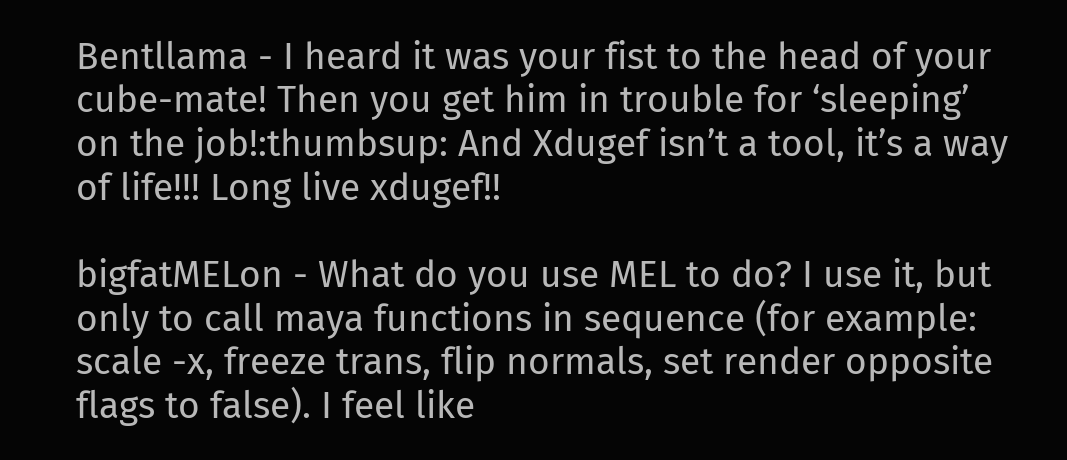Bentllama - I heard it was your fist to the head of your cube-mate! Then you get him in trouble for ‘sleeping’ on the job!:thumbsup: And Xdugef isn’t a tool, it’s a way of life!!! Long live xdugef!!

bigfatMELon - What do you use MEL to do? I use it, but only to call maya functions in sequence (for example: scale -x, freeze trans, flip normals, set render opposite flags to false). I feel like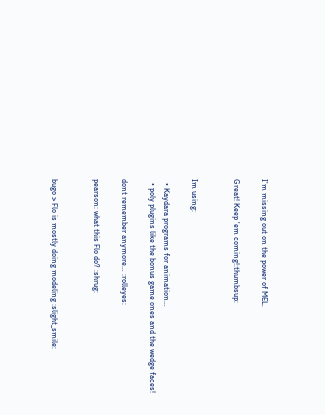I’m missing out on the power of MEL.

Great! Keep 'em coming!:thumbsup:


Im using:

  • Kaydara programs for animation…
  • poly plugins like the bonus game ones and the wedge faces!

dont remember anymore… :rolleyes:

pearson: what this Flo do? :shrug:


bugo > Flo is mostly doing modeling :slight_smile: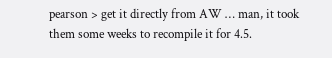pearson > get it directly from AW … man, it took them some weeks to recompile it for 4.5.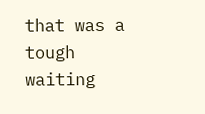that was a tough waiting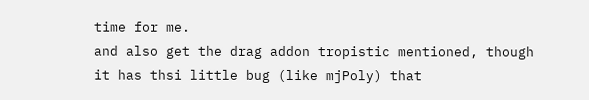time for me.
and also get the drag addon tropistic mentioned, though it has thsi little bug (like mjPoly) that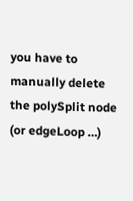you have to manually delete the polySplit node (or edgeLoop …)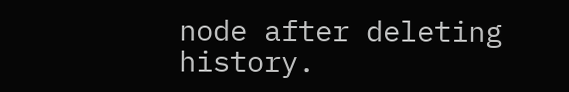node after deleting history.